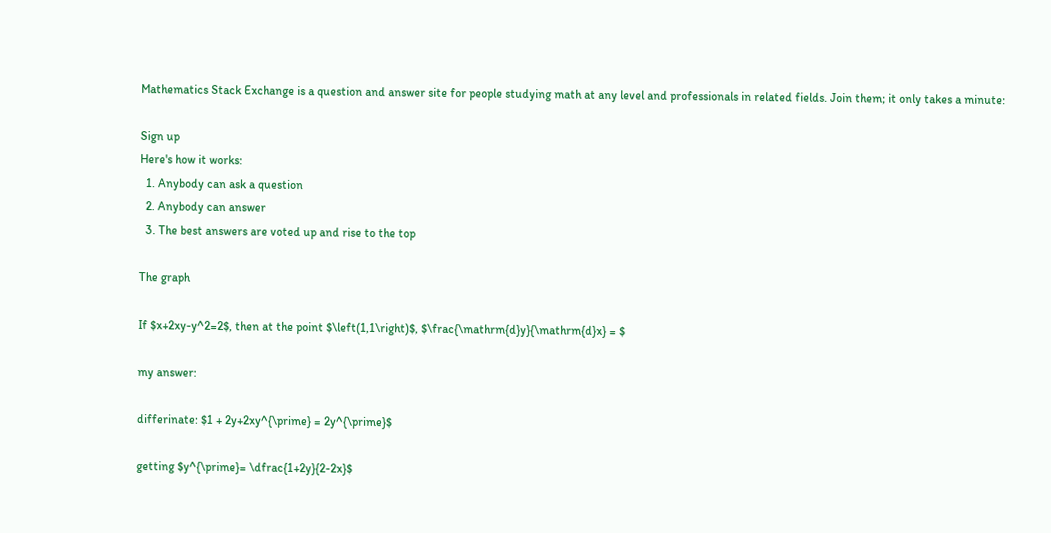Mathematics Stack Exchange is a question and answer site for people studying math at any level and professionals in related fields. Join them; it only takes a minute:

Sign up
Here's how it works:
  1. Anybody can ask a question
  2. Anybody can answer
  3. The best answers are voted up and rise to the top

The graph

If $x+2xy-y^2=2$, then at the point $\left(1,1\right)$, $\frac{\mathrm{d}y}{\mathrm{d}x} = $

my answer:

differinate: $1 + 2y+2xy^{\prime} = 2y^{\prime}$

getting $y^{\prime}= \dfrac{1+2y}{2-2x}$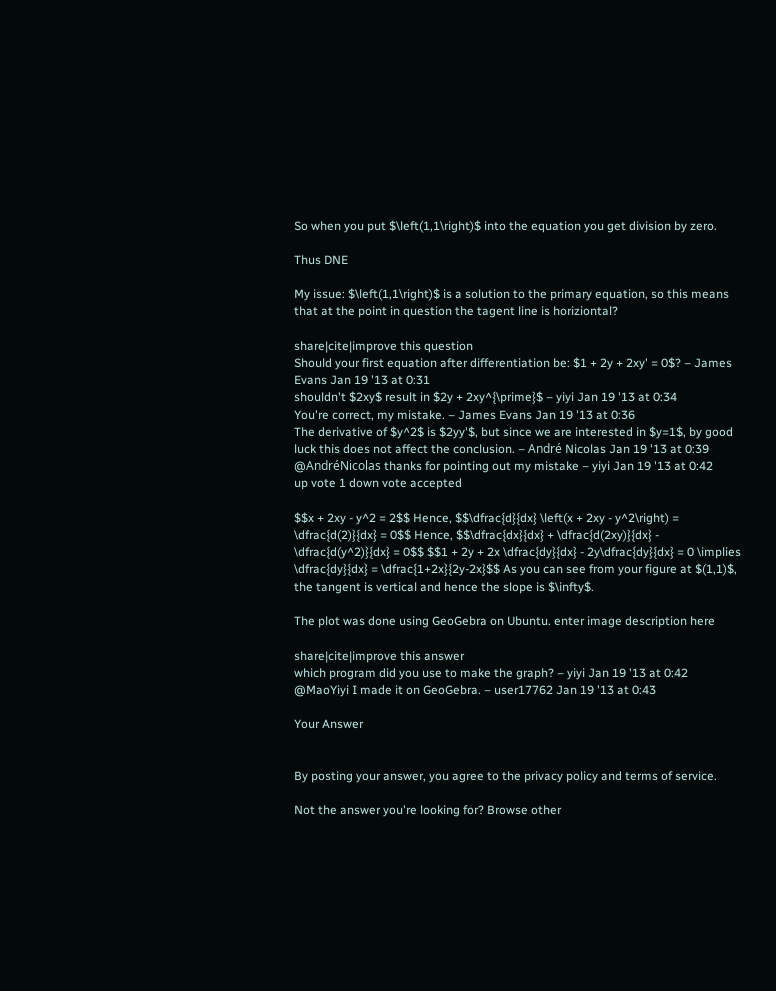So when you put $\left(1,1\right)$ into the equation you get division by zero.

Thus DNE

My issue: $\left(1,1\right)$ is a solution to the primary equation, so this means that at the point in question the tagent line is horiziontal?

share|cite|improve this question
Should your first equation after differentiation be: $1 + 2y + 2xy' = 0$? – James Evans Jan 19 '13 at 0:31
shouldn't $2xy$ result in $2y + 2xy^{\prime}$ – yiyi Jan 19 '13 at 0:34
You're correct, my mistake. – James Evans Jan 19 '13 at 0:36
The derivative of $y^2$ is $2yy'$, but since we are interested in $y=1$, by good luck this does not affect the conclusion. – André Nicolas Jan 19 '13 at 0:39
@AndréNicolas thanks for pointing out my mistake – yiyi Jan 19 '13 at 0:42
up vote 1 down vote accepted

$$x + 2xy - y^2 = 2$$ Hence, $$\dfrac{d}{dx} \left(x + 2xy - y^2\right) = \dfrac{d(2)}{dx} = 0$$ Hence, $$\dfrac{dx}{dx} + \dfrac{d(2xy)}{dx} - \dfrac{d(y^2)}{dx} = 0$$ $$1 + 2y + 2x \dfrac{dy}{dx} - 2y\dfrac{dy}{dx} = 0 \implies \dfrac{dy}{dx} = \dfrac{1+2x}{2y-2x}$$ As you can see from your figure at $(1,1)$, the tangent is vertical and hence the slope is $\infty$.

The plot was done using GeoGebra on Ubuntu. enter image description here

share|cite|improve this answer
which program did you use to make the graph? – yiyi Jan 19 '13 at 0:42
@MaoYiyi I made it on GeoGebra. – user17762 Jan 19 '13 at 0:43

Your Answer


By posting your answer, you agree to the privacy policy and terms of service.

Not the answer you're looking for? Browse other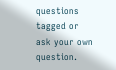questions tagged or ask your own question.